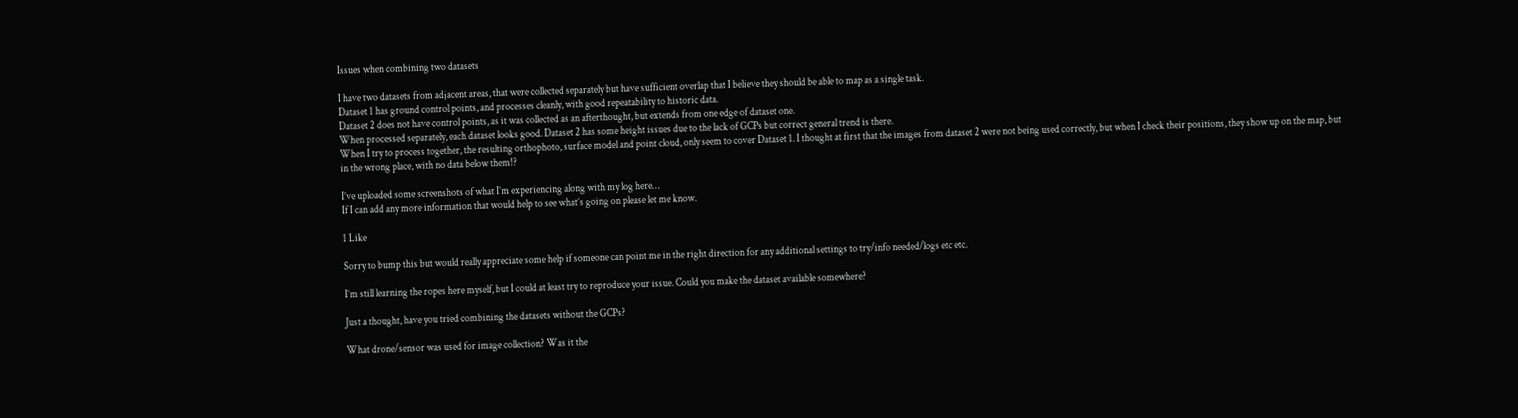Issues when combining two datasets

I have two datasets from adjacent areas, that were collected separately but have sufficient overlap that I believe they should be able to map as a single task.
Dataset 1 has ground control points, and processes cleanly, with good repeatability to historic data.
Dataset 2 does not have control points, as it was collected as an afterthought, but extends from one edge of dataset one.
When processed separately, each dataset looks good. Dataset 2 has some height issues due to the lack of GCPs but correct general trend is there.
When I try to process together, the resulting orthophoto, surface model and point cloud, only seem to cover Dataset 1. I thought at first that the images from dataset 2 were not being used correctly, but when I check their positions, they show up on the map, but in the wrong place, with no data below them!?

I’ve uploaded some screenshots of what I’m experiencing along with my log here…
If I can add any more information that would help to see what’s going on please let me know.

1 Like

Sorry to bump this but would really appreciate some help if someone can point me in the right direction for any additional settings to try/info needed/logs etc etc.

I’m still learning the ropes here myself, but I could at least try to reproduce your issue. Could you make the dataset available somewhere?

Just a thought, have you tried combining the datasets without the GCPs?

What drone/sensor was used for image collection? Was it the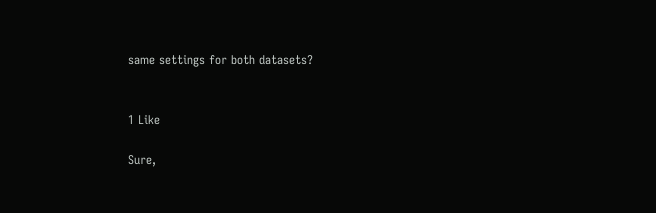same settings for both datasets?


1 Like

Sure,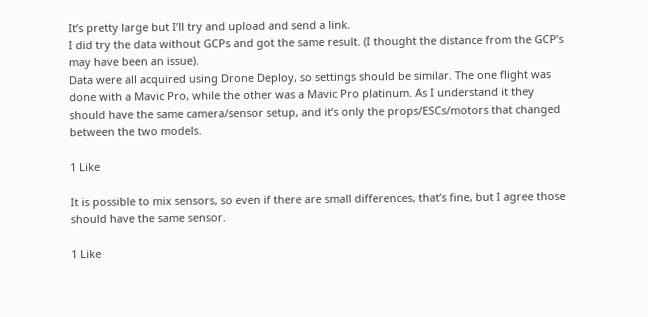It’s pretty large but I’ll try and upload and send a link.
I did try the data without GCPs and got the same result. (I thought the distance from the GCP’s may have been an issue).
Data were all acquired using Drone Deploy, so settings should be similar. The one flight was done with a Mavic Pro, while the other was a Mavic Pro platinum. As I understand it they should have the same camera/sensor setup, and it’s only the props/ESCs/motors that changed between the two models.

1 Like

It is possible to mix sensors, so even if there are small differences, that’s fine, but I agree those should have the same sensor.

1 Like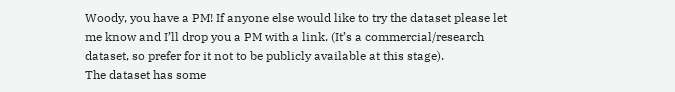Woody, you have a PM! If anyone else would like to try the dataset please let me know and I’ll drop you a PM with a link. (It’s a commercial/research dataset, so prefer for it not to be publicly available at this stage).
The dataset has some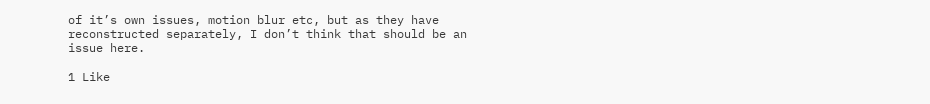of it’s own issues, motion blur etc, but as they have reconstructed separately, I don’t think that should be an issue here.

1 Like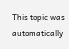This topic was automatically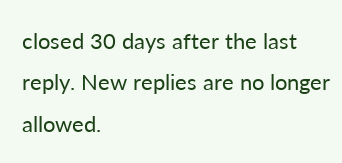closed 30 days after the last reply. New replies are no longer allowed.